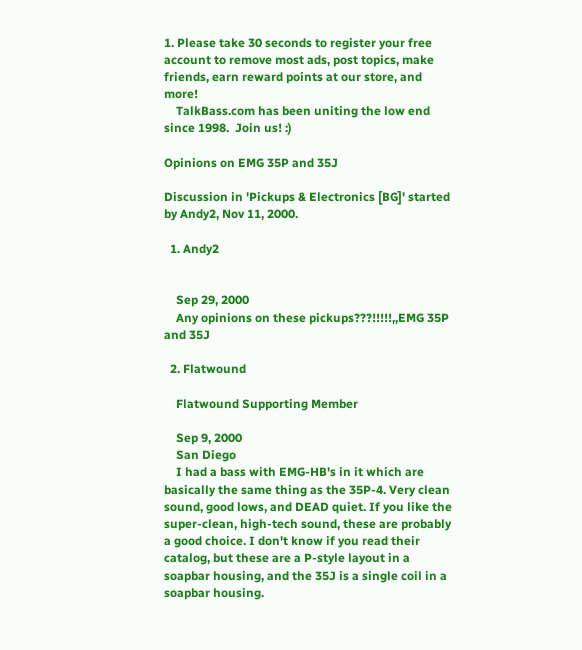1. Please take 30 seconds to register your free account to remove most ads, post topics, make friends, earn reward points at our store, and more!
    TalkBass.com has been uniting the low end since 1998.  Join us! :)

Opinions on EMG 35P and 35J

Discussion in 'Pickups & Electronics [BG]' started by Andy2, Nov 11, 2000.

  1. Andy2


    Sep 29, 2000
    Any opinions on these pickups???!!!!!,,EMG 35P and 35J

  2. Flatwound

    Flatwound Supporting Member

    Sep 9, 2000
    San Diego
    I had a bass with EMG-HB's in it which are basically the same thing as the 35P-4. Very clean sound, good lows, and DEAD quiet. If you like the super-clean, high-tech sound, these are probably a good choice. I don't know if you read their catalog, but these are a P-style layout in a soapbar housing, and the 35J is a single coil in a soapbar housing.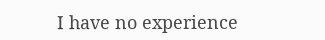I have no experience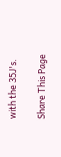with the 35J's.

Share This Page